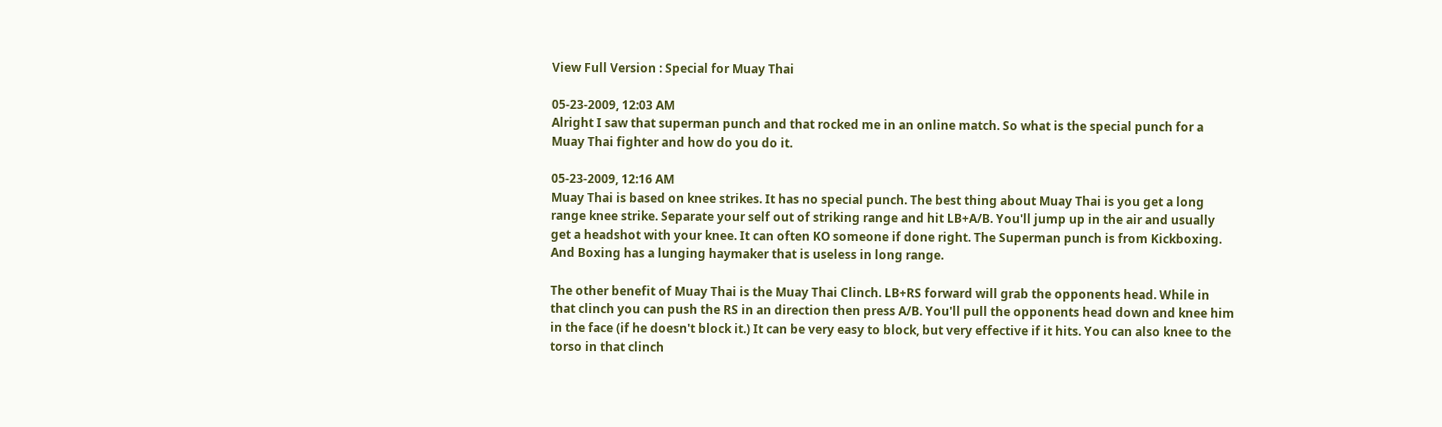View Full Version : Special for Muay Thai

05-23-2009, 12:03 AM
Alright I saw that superman punch and that rocked me in an online match. So what is the special punch for a Muay Thai fighter and how do you do it.

05-23-2009, 12:16 AM
Muay Thai is based on knee strikes. It has no special punch. The best thing about Muay Thai is you get a long range knee strike. Separate your self out of striking range and hit LB+A/B. You'll jump up in the air and usually get a headshot with your knee. It can often KO someone if done right. The Superman punch is from Kickboxing. And Boxing has a lunging haymaker that is useless in long range.

The other benefit of Muay Thai is the Muay Thai Clinch. LB+RS forward will grab the opponents head. While in that clinch you can push the RS in an direction then press A/B. You'll pull the opponents head down and knee him in the face (if he doesn't block it.) It can be very easy to block, but very effective if it hits. You can also knee to the torso in that clinch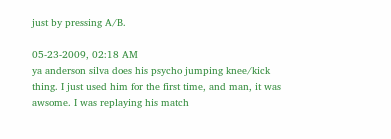just by pressing A/B.

05-23-2009, 02:18 AM
ya anderson silva does his psycho jumping knee/kick thing. I just used him for the first time, and man, it was awsome. I was replaying his match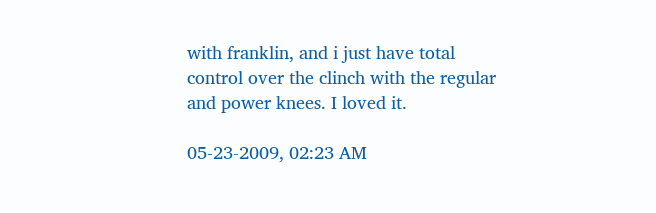with franklin, and i just have total control over the clinch with the regular and power knees. I loved it.

05-23-2009, 02:23 AM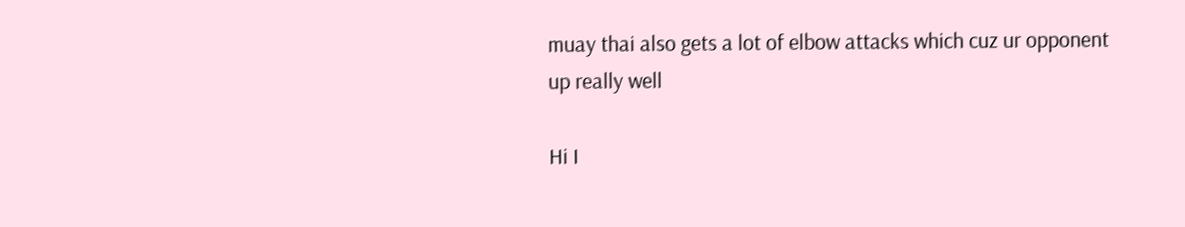muay thai also gets a lot of elbow attacks which cuz ur opponent up really well

Hi I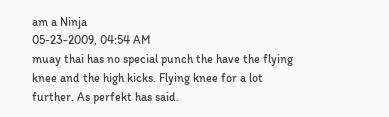am a Ninja
05-23-2009, 04:54 AM
muay thai has no special punch the have the flying knee and the high kicks. Flying knee for a lot further. As perfekt has said.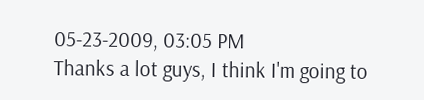05-23-2009, 03:05 PM
Thanks a lot guys, I think I'm going to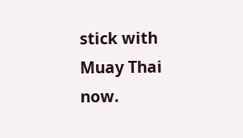stick with Muay Thai now.